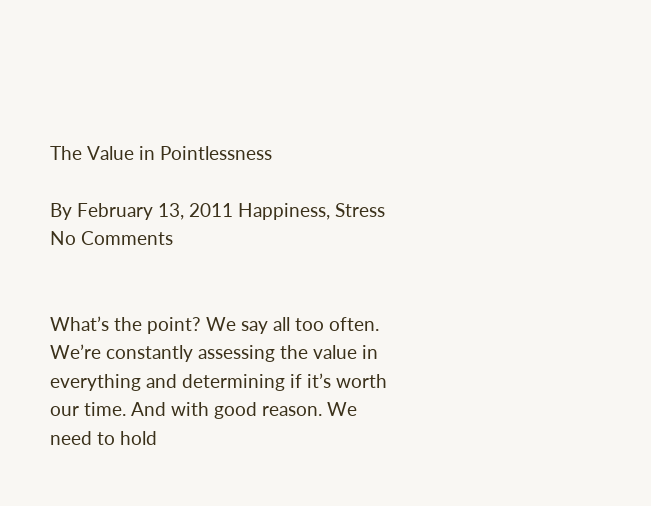The Value in Pointlessness

By February 13, 2011 Happiness, Stress No Comments


What’s the point? We say all too often. We’re constantly assessing the value in everything and determining if it’s worth our time. And with good reason. We need to hold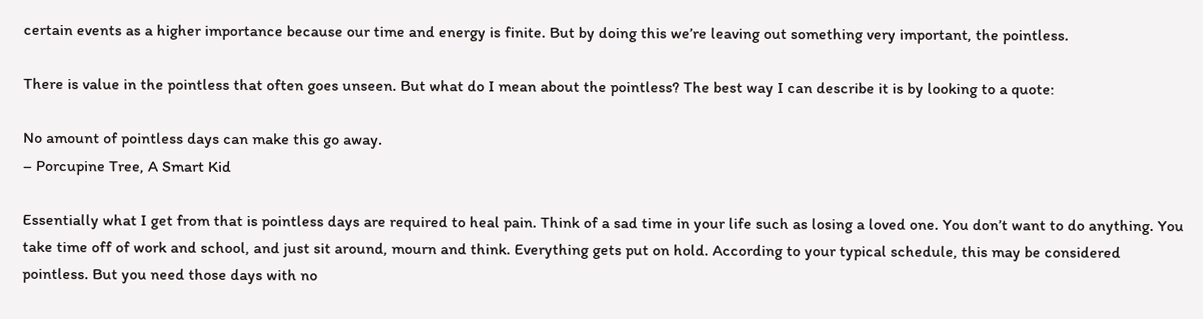certain events as a higher importance because our time and energy is finite. But by doing this we’re leaving out something very important, the pointless.

There is value in the pointless that often goes unseen. But what do I mean about the pointless? The best way I can describe it is by looking to a quote:

No amount of pointless days can make this go away.
– Porcupine Tree, A Smart Kid

Essentially what I get from that is pointless days are required to heal pain. Think of a sad time in your life such as losing a loved one. You don’t want to do anything. You take time off of work and school, and just sit around, mourn and think. Everything gets put on hold. According to your typical schedule, this may be considered pointless. But you need those days with no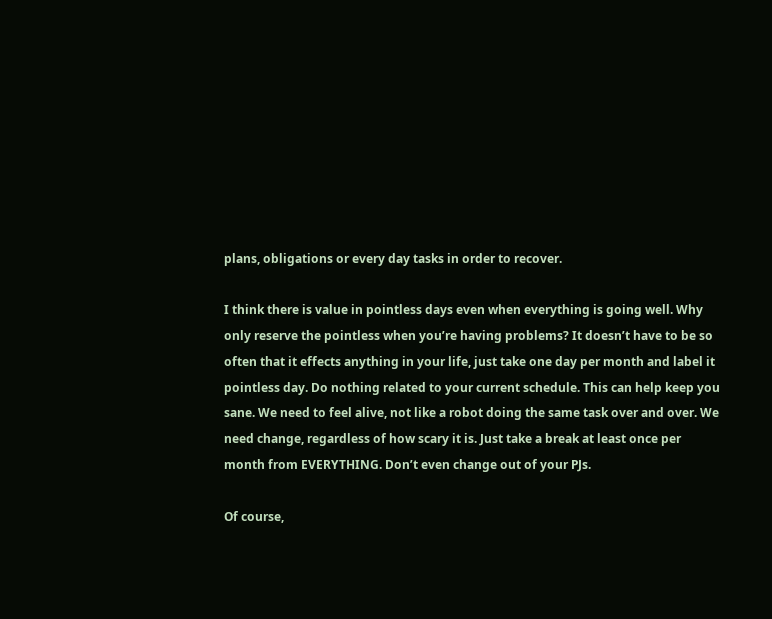plans, obligations or every day tasks in order to recover.

I think there is value in pointless days even when everything is going well. Why only reserve the pointless when you’re having problems? It doesn’t have to be so often that it effects anything in your life, just take one day per month and label it pointless day. Do nothing related to your current schedule. This can help keep you sane. We need to feel alive, not like a robot doing the same task over and over. We need change, regardless of how scary it is. Just take a break at least once per month from EVERYTHING. Don’t even change out of your PJs.

Of course,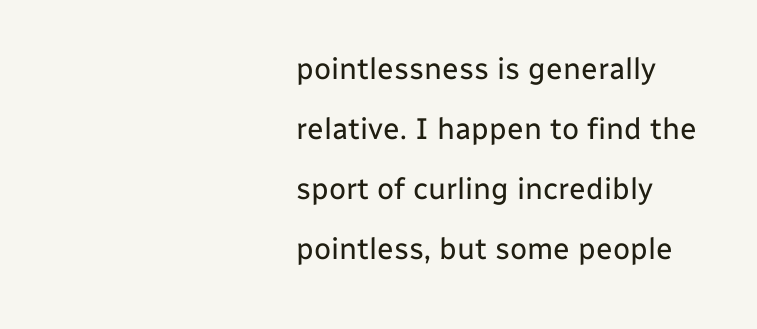pointlessness is generally relative. I happen to find the sport of curling incredibly pointless, but some people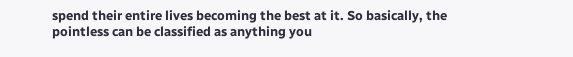spend their entire lives becoming the best at it. So basically, the pointless can be classified as anything you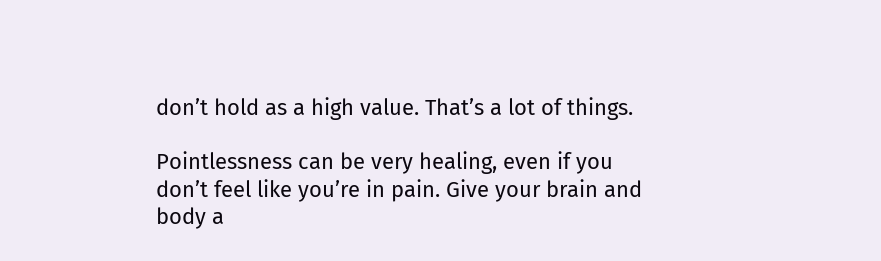don’t hold as a high value. That’s a lot of things.

Pointlessness can be very healing, even if you don’t feel like you’re in pain. Give your brain and body a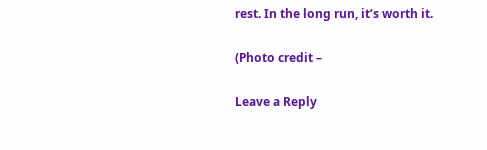rest. In the long run, it’s worth it.

(Photo credit –

Leave a Reply